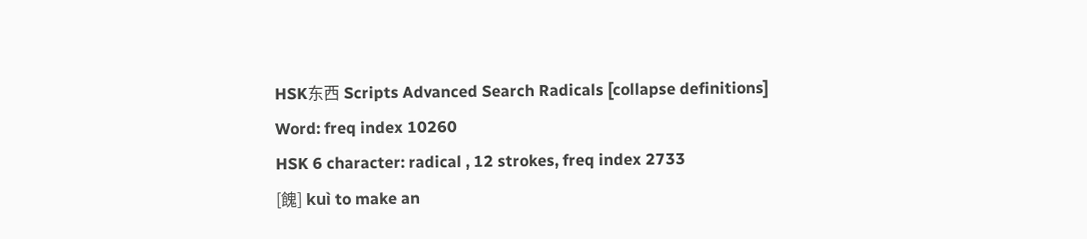HSK东西 Scripts Advanced Search Radicals [collapse definitions]
Word: freq index 10260
HSK 6 character: radical , 12 strokes, freq index 2733
[餽] kuì to make an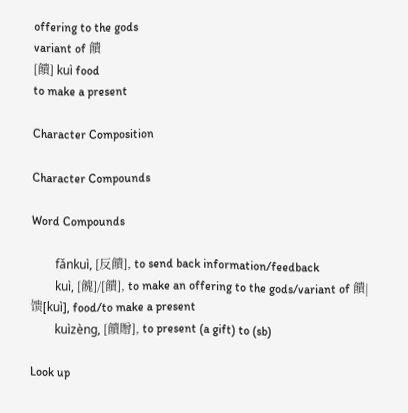offering to the gods
variant of 饋
[饋] kuì food
to make a present

Character Composition

Character Compounds

Word Compounds

        fǎnkuì, [反饋], to send back information/feedback
        kuì, [餽]/[饋], to make an offering to the gods/variant of 饋|馈[kuì], food/to make a present
        kuìzèng, [饋贈], to present (a gift) to (sb)

Look up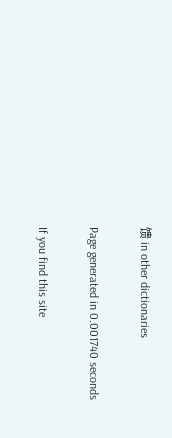馈 in other dictionaries

Page generated in 0.001740 seconds

If you find this site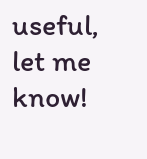useful, let me know!